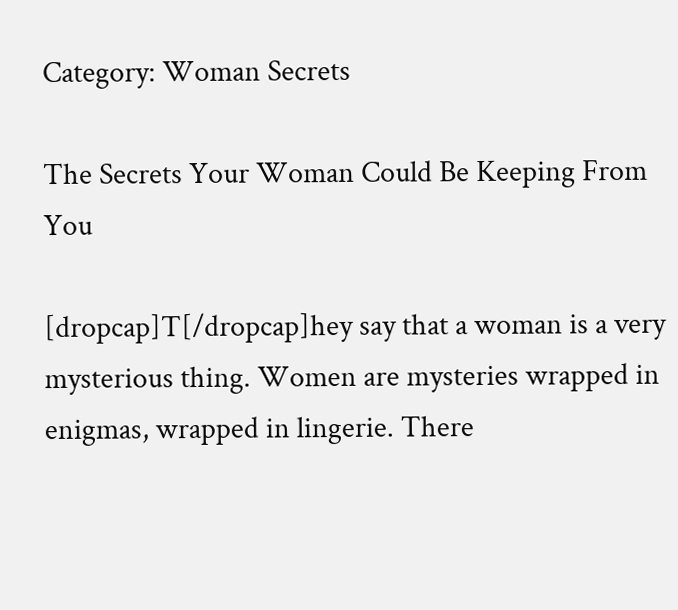Category: Woman Secrets

The Secrets Your Woman Could Be Keeping From You

[dropcap]T[/dropcap]hey say that a woman is a very mysterious thing. Women are mysteries wrapped in enigmas, wrapped in lingerie. There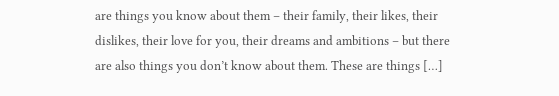are things you know about them – their family, their likes, their dislikes, their love for you, their dreams and ambitions – but there are also things you don’t know about them. These are things […]